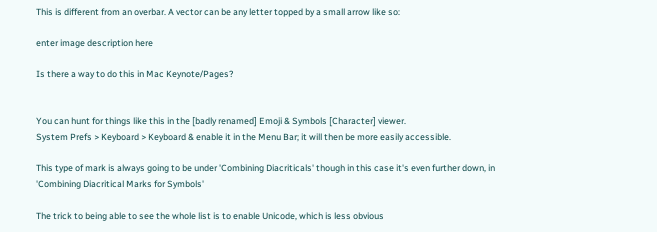This is different from an overbar. A vector can be any letter topped by a small arrow like so:

enter image description here

Is there a way to do this in Mac Keynote/Pages?


You can hunt for things like this in the [badly renamed] Emoji & Symbols [Character] viewer.
System Prefs > Keyboard > Keyboard & enable it in the Menu Bar; it will then be more easily accessible.

This type of mark is always going to be under 'Combining Diacriticals' though in this case it's even further down, in 'Combining Diacritical Marks for Symbols'

The trick to being able to see the whole list is to enable Unicode, which is less obvious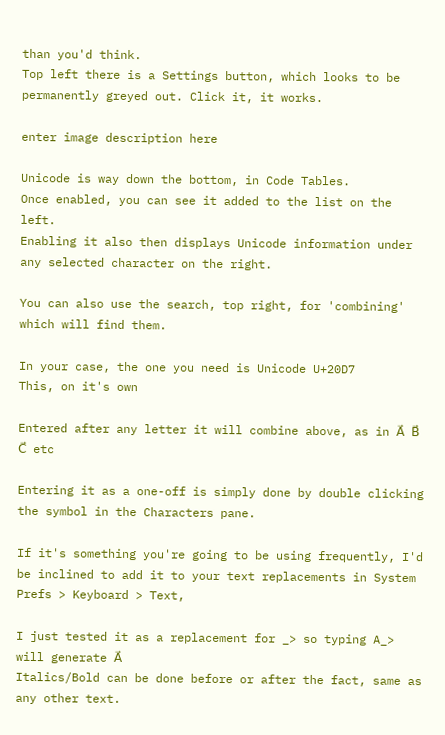than you'd think.
Top left there is a Settings button, which looks to be permanently greyed out. Click it, it works.

enter image description here

Unicode is way down the bottom, in Code Tables.
Once enabled, you can see it added to the list on the left.
Enabling it also then displays Unicode information under any selected character on the right.

You can also use the search, top right, for 'combining' which will find them.

In your case, the one you need is Unicode U+20D7
This, on it's own

Entered after any letter it will combine above, as in A⃗ B⃗ C⃗ etc

Entering it as a one-off is simply done by double clicking the symbol in the Characters pane.

If it's something you're going to be using frequently, I'd be inclined to add it to your text replacements in System Prefs > Keyboard > Text,

I just tested it as a replacement for _> so typing A_> will generate A⃗
Italics/Bold can be done before or after the fact, same as any other text.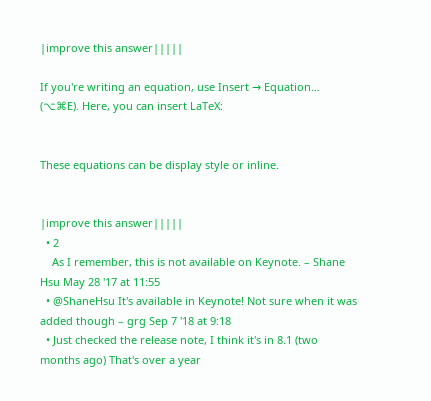|improve this answer|||||

If you're writing an equation, use Insert → Equation… (⌥⌘E). Here, you can insert LaTeX:


These equations can be display style or inline.


|improve this answer|||||
  • 2
    As I remember, this is not available on Keynote. – Shane Hsu May 28 '17 at 11:55
  • @ShaneHsu It's available in Keynote! Not sure when it was added though – grg Sep 7 '18 at 9:18
  • Just checked the release note, I think it's in 8.1 (two months ago) That's over a year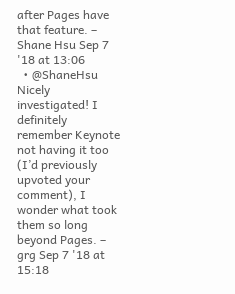after Pages have that feature. – Shane Hsu Sep 7 '18 at 13:06
  • @ShaneHsu Nicely investigated! I definitely remember Keynote not having it too (I’d previously upvoted your comment), I wonder what took them so long beyond Pages. – grg Sep 7 '18 at 15:18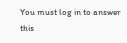You must log in to answer this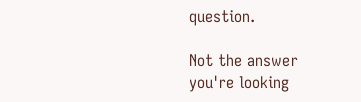question.

Not the answer you're looking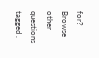for? Browse other questions tagged .